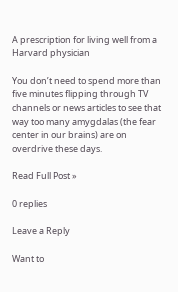A prescription for living well from a Harvard physician

You don’t need to spend more than five minutes flipping through TV channels or news articles to see that way too many amygdalas (the fear center in our brains) are on overdrive these days.

Read Full Post »

0 replies

Leave a Reply

Want to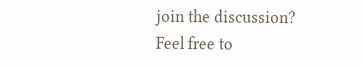join the discussion?
Feel free to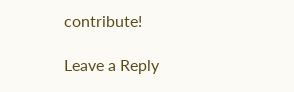contribute!

Leave a Reply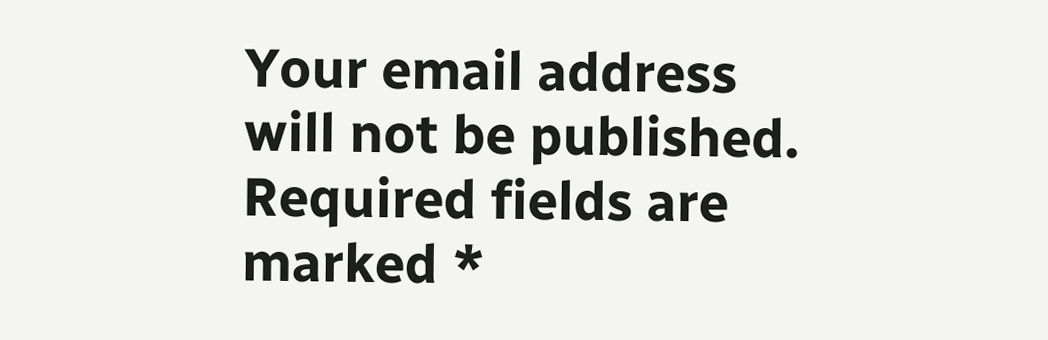Your email address will not be published. Required fields are marked *